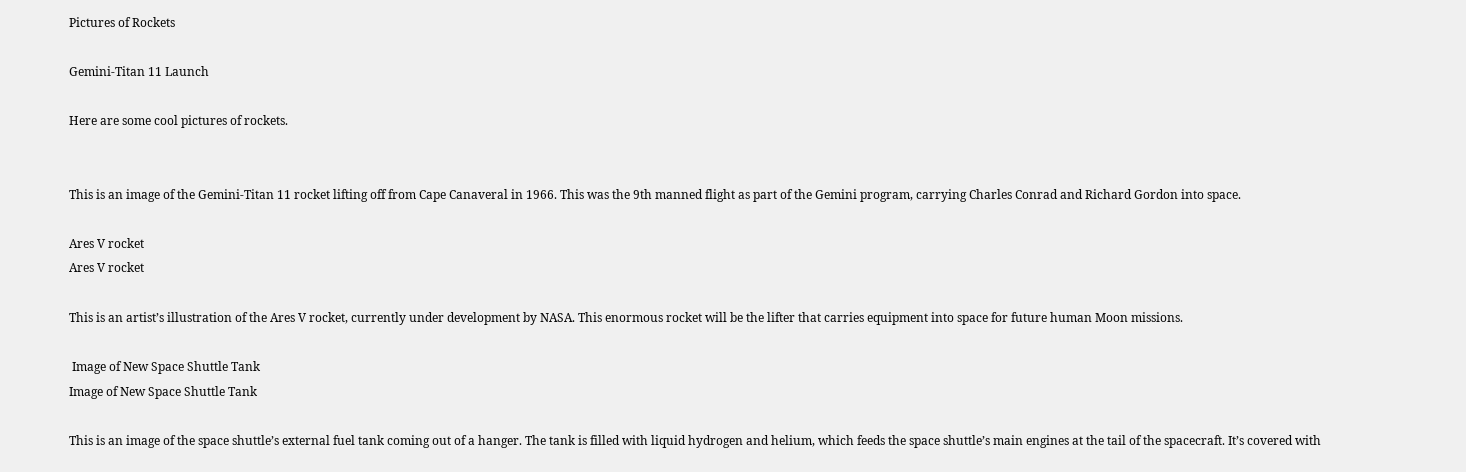Pictures of Rockets

Gemini-Titan 11 Launch

Here are some cool pictures of rockets.


This is an image of the Gemini-Titan 11 rocket lifting off from Cape Canaveral in 1966. This was the 9th manned flight as part of the Gemini program, carrying Charles Conrad and Richard Gordon into space.

Ares V rocket
Ares V rocket

This is an artist’s illustration of the Ares V rocket, currently under development by NASA. This enormous rocket will be the lifter that carries equipment into space for future human Moon missions.

 Image of New Space Shuttle Tank
Image of New Space Shuttle Tank

This is an image of the space shuttle’s external fuel tank coming out of a hanger. The tank is filled with liquid hydrogen and helium, which feeds the space shuttle’s main engines at the tail of the spacecraft. It’s covered with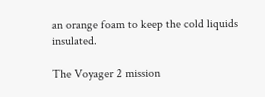an orange foam to keep the cold liquids insulated.

The Voyager 2 mission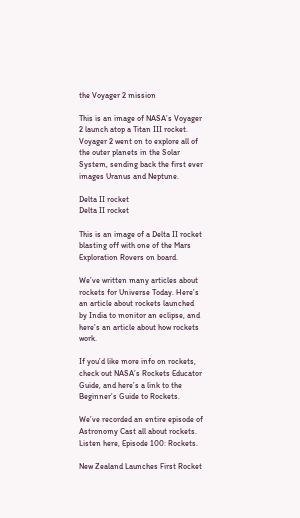the Voyager 2 mission

This is an image of NASA’s Voyager 2 launch atop a Titan III rocket. Voyager 2 went on to explore all of the outer planets in the Solar System, sending back the first ever images Uranus and Neptune.

Delta II rocket
Delta II rocket

This is an image of a Delta II rocket blasting off with one of the Mars Exploration Rovers on board.

We’ve written many articles about rockets for Universe Today. Here’s an article about rockets launched by India to monitor an eclipse, and here’s an article about how rockets work.

If you’d like more info on rockets, check out NASA’s Rockets Educator Guide, and here’s a link to the Beginner’s Guide to Rockets.

We’ve recorded an entire episode of Astronomy Cast all about rockets. Listen here, Episode 100: Rockets.

New Zealand Launches First Rocket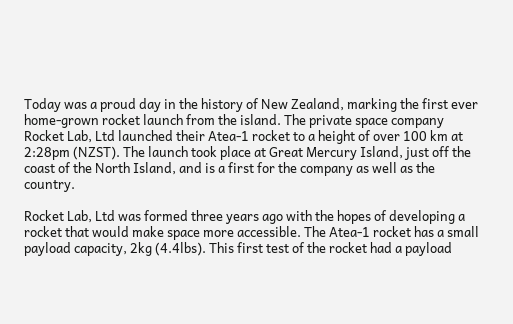Today was a proud day in the history of New Zealand, marking the first ever home-grown rocket launch from the island. The private space company Rocket Lab, Ltd launched their Atea-1 rocket to a height of over 100 km at 2:28pm (NZST). The launch took place at Great Mercury Island, just off the coast of the North Island, and is a first for the company as well as the country.

Rocket Lab, Ltd was formed three years ago with the hopes of developing a rocket that would make space more accessible. The Atea-1 rocket has a small payload capacity, 2kg (4.4lbs). This first test of the rocket had a payload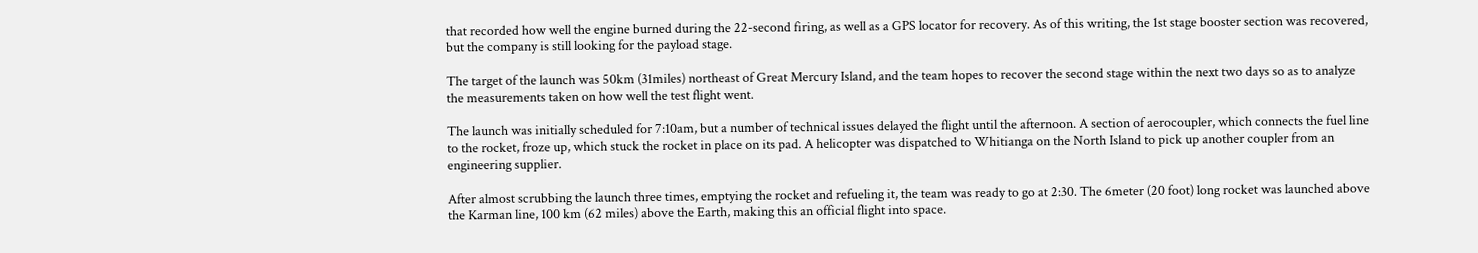that recorded how well the engine burned during the 22-second firing, as well as a GPS locator for recovery. As of this writing, the 1st stage booster section was recovered, but the company is still looking for the payload stage.

The target of the launch was 50km (31miles) northeast of Great Mercury Island, and the team hopes to recover the second stage within the next two days so as to analyze the measurements taken on how well the test flight went.

The launch was initially scheduled for 7:10am, but a number of technical issues delayed the flight until the afternoon. A section of aerocoupler, which connects the fuel line to the rocket, froze up, which stuck the rocket in place on its pad. A helicopter was dispatched to Whitianga on the North Island to pick up another coupler from an engineering supplier.

After almost scrubbing the launch three times, emptying the rocket and refueling it, the team was ready to go at 2:30. The 6meter (20 foot) long rocket was launched above the Karman line, 100 km (62 miles) above the Earth, making this an official flight into space.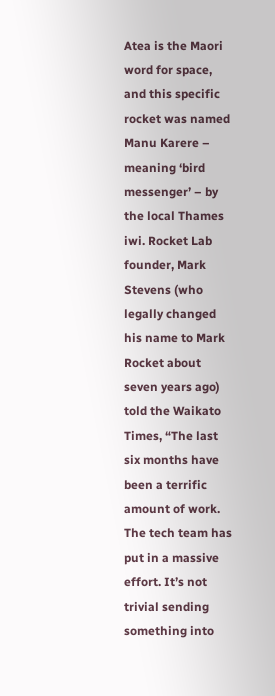Atea is the Maori word for space, and this specific rocket was named Manu Karere – meaning ‘bird messenger’ – by the local Thames iwi. Rocket Lab founder, Mark Stevens (who legally changed his name to Mark Rocket about seven years ago) told the Waikato Times, “The last six months have been a terrific amount of work. The tech team has put in a massive effort. It’s not trivial sending something into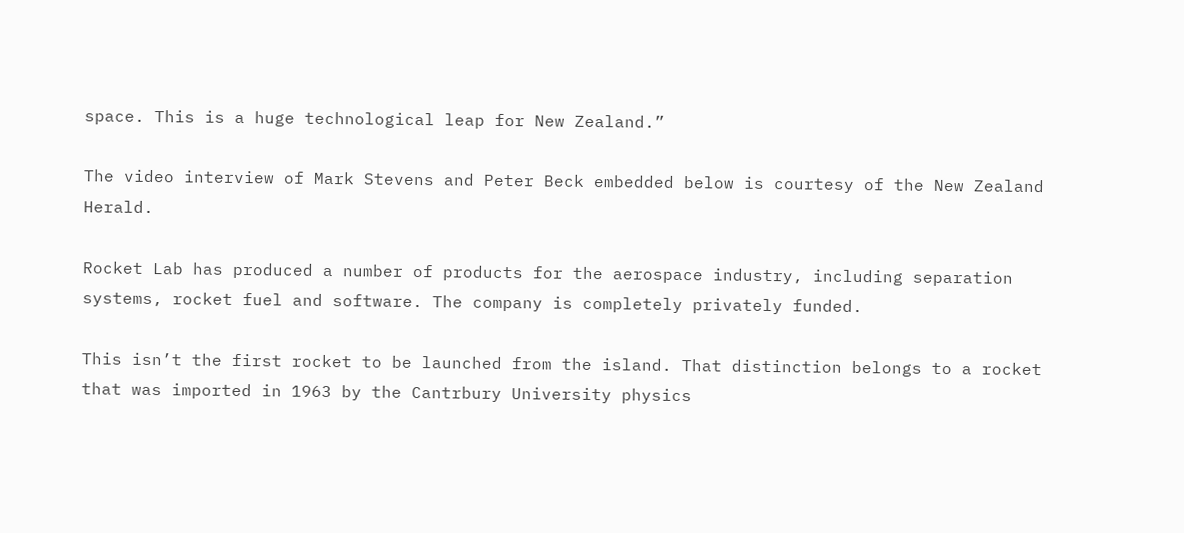space. This is a huge technological leap for New Zealand.”

The video interview of Mark Stevens and Peter Beck embedded below is courtesy of the New Zealand Herald.

Rocket Lab has produced a number of products for the aerospace industry, including separation systems, rocket fuel and software. The company is completely privately funded.

This isn’t the first rocket to be launched from the island. That distinction belongs to a rocket that was imported in 1963 by the Cantrbury University physics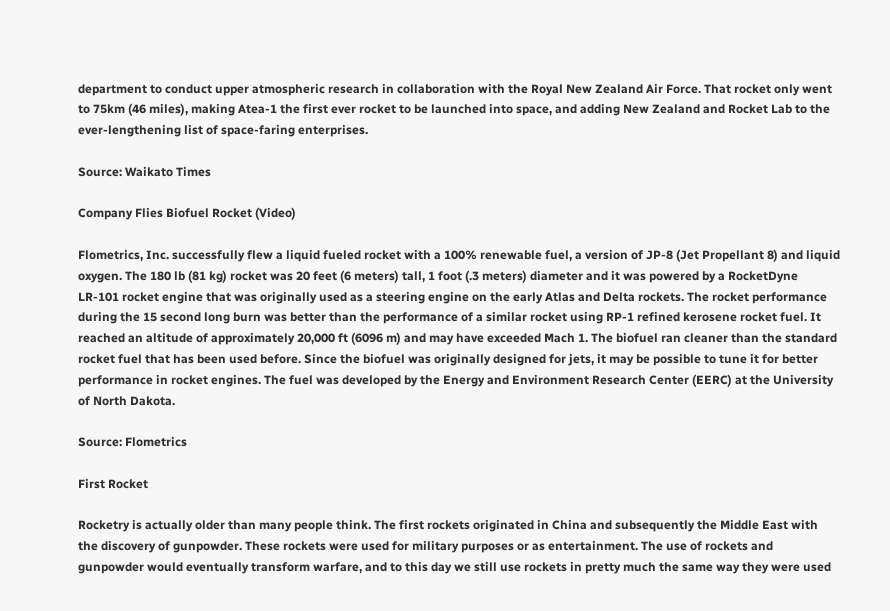department to conduct upper atmospheric research in collaboration with the Royal New Zealand Air Force. That rocket only went to 75km (46 miles), making Atea-1 the first ever rocket to be launched into space, and adding New Zealand and Rocket Lab to the ever-lengthening list of space-faring enterprises.

Source: Waikato Times

Company Flies Biofuel Rocket (Video)

Flometrics, Inc. successfully flew a liquid fueled rocket with a 100% renewable fuel, a version of JP-8 (Jet Propellant 8) and liquid oxygen. The 180 lb (81 kg) rocket was 20 feet (6 meters) tall, 1 foot (.3 meters) diameter and it was powered by a RocketDyne LR-101 rocket engine that was originally used as a steering engine on the early Atlas and Delta rockets. The rocket performance during the 15 second long burn was better than the performance of a similar rocket using RP-1 refined kerosene rocket fuel. It reached an altitude of approximately 20,000 ft (6096 m) and may have exceeded Mach 1. The biofuel ran cleaner than the standard rocket fuel that has been used before. Since the biofuel was originally designed for jets, it may be possible to tune it for better performance in rocket engines. The fuel was developed by the Energy and Environment Research Center (EERC) at the University of North Dakota.

Source: Flometrics

First Rocket

Rocketry is actually older than many people think. The first rockets originated in China and subsequently the Middle East with the discovery of gunpowder. These rockets were used for military purposes or as entertainment. The use of rockets and gunpowder would eventually transform warfare, and to this day we still use rockets in pretty much the same way they were used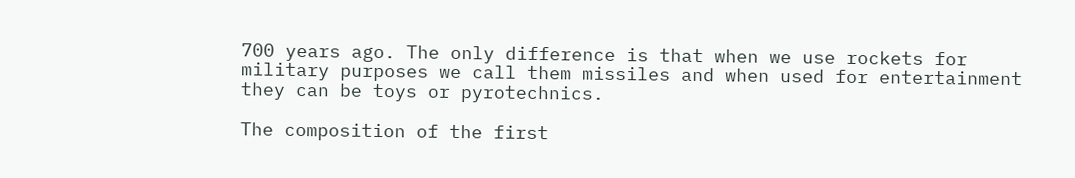700 years ago. The only difference is that when we use rockets for military purposes we call them missiles and when used for entertainment they can be toys or pyrotechnics.

The composition of the first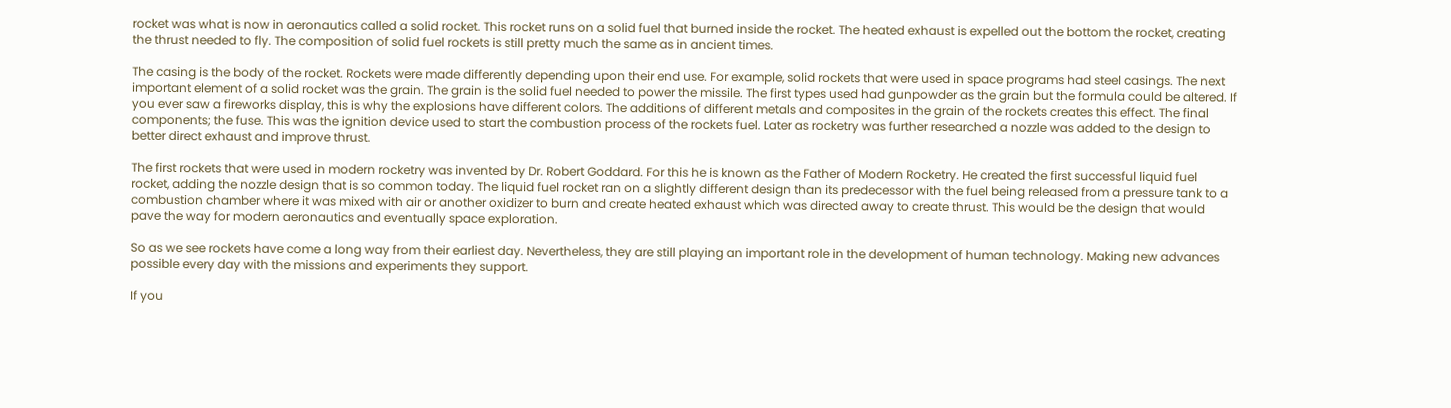rocket was what is now in aeronautics called a solid rocket. This rocket runs on a solid fuel that burned inside the rocket. The heated exhaust is expelled out the bottom the rocket, creating the thrust needed to fly. The composition of solid fuel rockets is still pretty much the same as in ancient times.

The casing is the body of the rocket. Rockets were made differently depending upon their end use. For example, solid rockets that were used in space programs had steel casings. The next important element of a solid rocket was the grain. The grain is the solid fuel needed to power the missile. The first types used had gunpowder as the grain but the formula could be altered. If you ever saw a fireworks display, this is why the explosions have different colors. The additions of different metals and composites in the grain of the rockets creates this effect. The final components; the fuse. This was the ignition device used to start the combustion process of the rockets fuel. Later as rocketry was further researched a nozzle was added to the design to better direct exhaust and improve thrust.

The first rockets that were used in modern rocketry was invented by Dr. Robert Goddard. For this he is known as the Father of Modern Rocketry. He created the first successful liquid fuel rocket, adding the nozzle design that is so common today. The liquid fuel rocket ran on a slightly different design than its predecessor with the fuel being released from a pressure tank to a combustion chamber where it was mixed with air or another oxidizer to burn and create heated exhaust which was directed away to create thrust. This would be the design that would pave the way for modern aeronautics and eventually space exploration.

So as we see rockets have come a long way from their earliest day. Nevertheless, they are still playing an important role in the development of human technology. Making new advances possible every day with the missions and experiments they support.

If you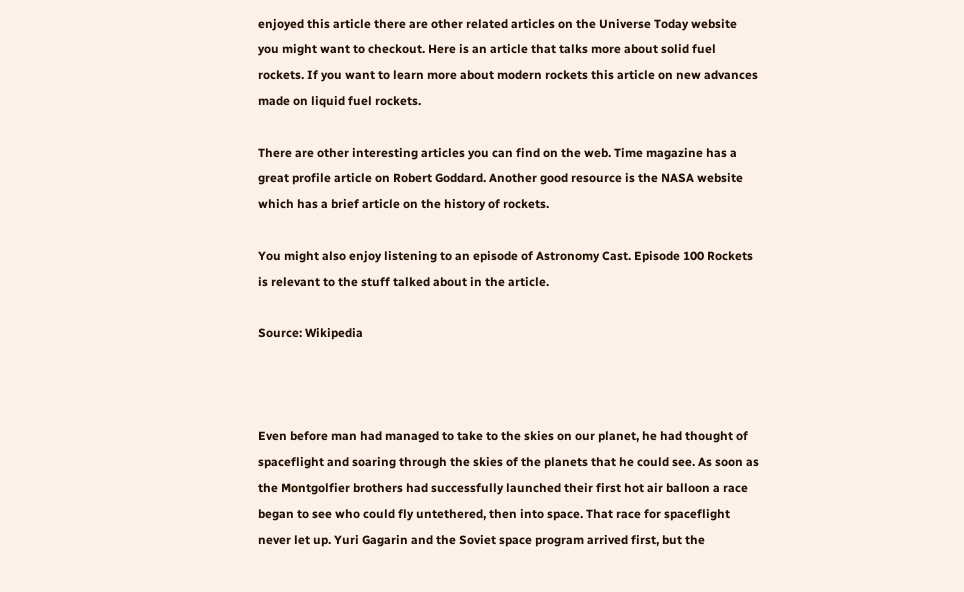enjoyed this article there are other related articles on the Universe Today website you might want to checkout. Here is an article that talks more about solid fuel rockets. If you want to learn more about modern rockets this article on new advances made on liquid fuel rockets.

There are other interesting articles you can find on the web. Time magazine has a great profile article on Robert Goddard. Another good resource is the NASA website which has a brief article on the history of rockets.

You might also enjoy listening to an episode of Astronomy Cast. Episode 100 Rockets is relevant to the stuff talked about in the article.

Source: Wikipedia



Even before man had managed to take to the skies on our planet, he had thought of spaceflight and soaring through the skies of the planets that he could see. As soon as the Montgolfier brothers had successfully launched their first hot air balloon a race began to see who could fly untethered, then into space. That race for spaceflight never let up. Yuri Gagarin and the Soviet space program arrived first, but the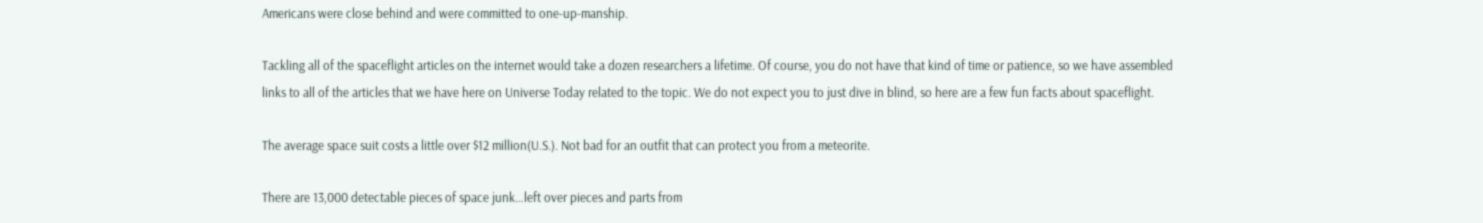Americans were close behind and were committed to one-up-manship.

Tackling all of the spaceflight articles on the internet would take a dozen researchers a lifetime. Of course, you do not have that kind of time or patience, so we have assembled links to all of the articles that we have here on Universe Today related to the topic. We do not expect you to just dive in blind, so here are a few fun facts about spaceflight.

The average space suit costs a little over $12 million(U.S.). Not bad for an outfit that can protect you from a meteorite.

There are 13,000 detectable pieces of space junk…left over pieces and parts from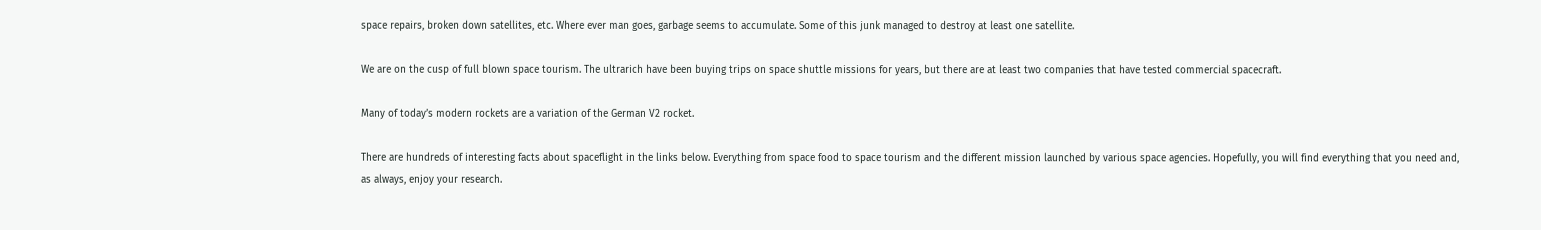space repairs, broken down satellites, etc. Where ever man goes, garbage seems to accumulate. Some of this junk managed to destroy at least one satellite.

We are on the cusp of full blown space tourism. The ultrarich have been buying trips on space shuttle missions for years, but there are at least two companies that have tested commercial spacecraft.

Many of today’s modern rockets are a variation of the German V2 rocket.

There are hundreds of interesting facts about spaceflight in the links below. Everything from space food to space tourism and the different mission launched by various space agencies. Hopefully, you will find everything that you need and, as always, enjoy your research.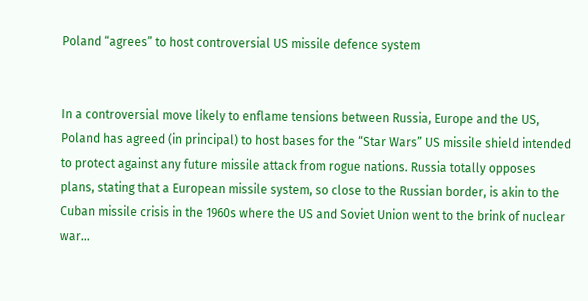Poland “agrees” to host controversial US missile defence system


In a controversial move likely to enflame tensions between Russia, Europe and the US, Poland has agreed (in principal) to host bases for the “Star Wars” US missile shield intended to protect against any future missile attack from rogue nations. Russia totally opposes plans, stating that a European missile system, so close to the Russian border, is akin to the Cuban missile crisis in the 1960s where the US and Soviet Union went to the brink of nuclear war…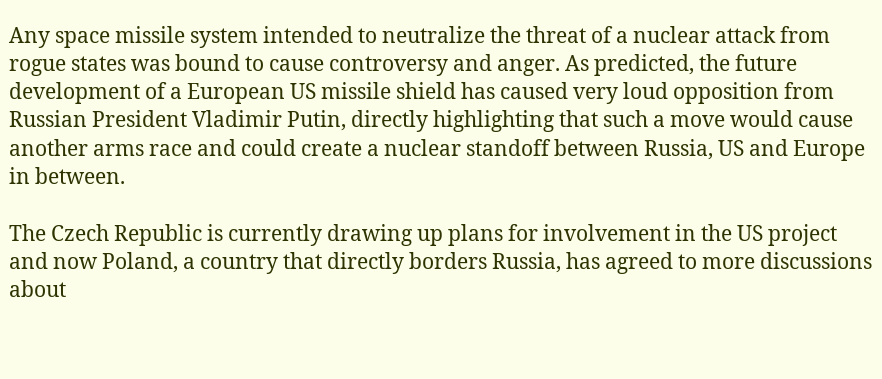Any space missile system intended to neutralize the threat of a nuclear attack from rogue states was bound to cause controversy and anger. As predicted, the future development of a European US missile shield has caused very loud opposition from Russian President Vladimir Putin, directly highlighting that such a move would cause another arms race and could create a nuclear standoff between Russia, US and Europe in between.

The Czech Republic is currently drawing up plans for involvement in the US project and now Poland, a country that directly borders Russia, has agreed to more discussions about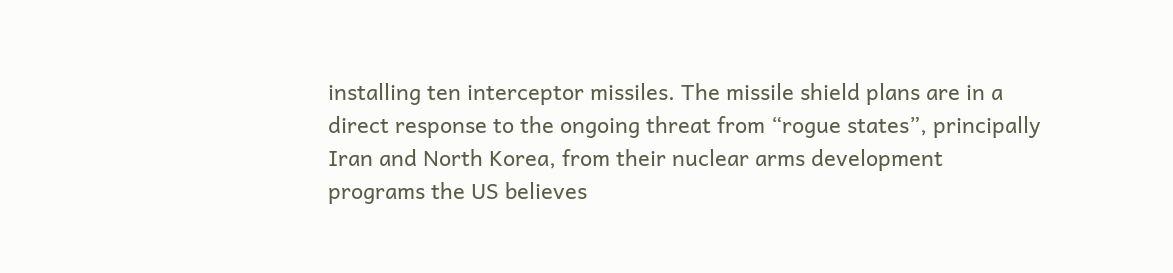installing ten interceptor missiles. The missile shield plans are in a direct response to the ongoing threat from “rogue states”, principally Iran and North Korea, from their nuclear arms development programs the US believes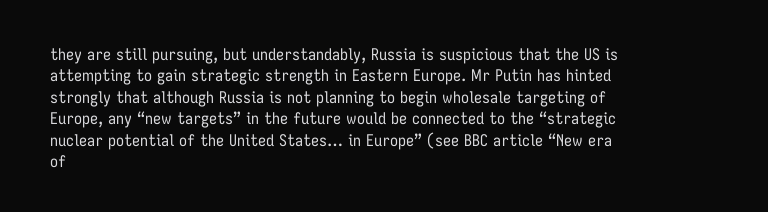they are still pursuing, but understandably, Russia is suspicious that the US is attempting to gain strategic strength in Eastern Europe. Mr Putin has hinted strongly that although Russia is not planning to begin wholesale targeting of Europe, any “new targets” in the future would be connected to the “strategic nuclear potential of the United States… in Europe” (see BBC article “New era of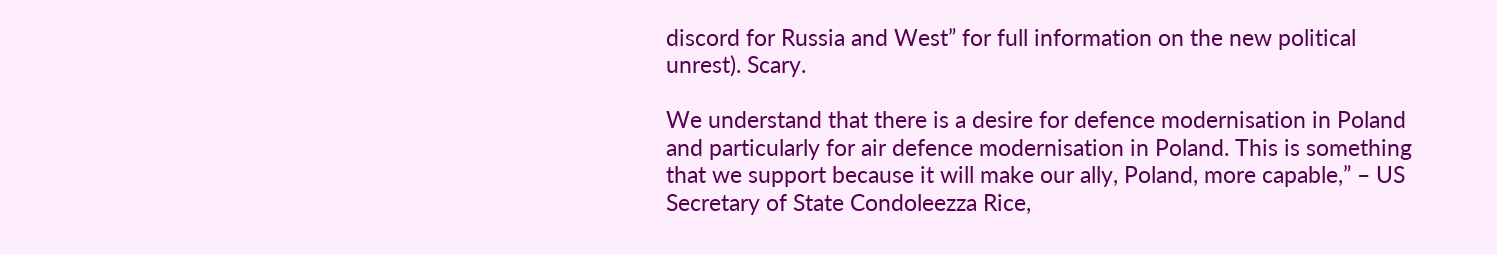discord for Russia and West” for full information on the new political unrest). Scary.

We understand that there is a desire for defence modernisation in Poland and particularly for air defence modernisation in Poland. This is something that we support because it will make our ally, Poland, more capable,” – US Secretary of State Condoleezza Rice,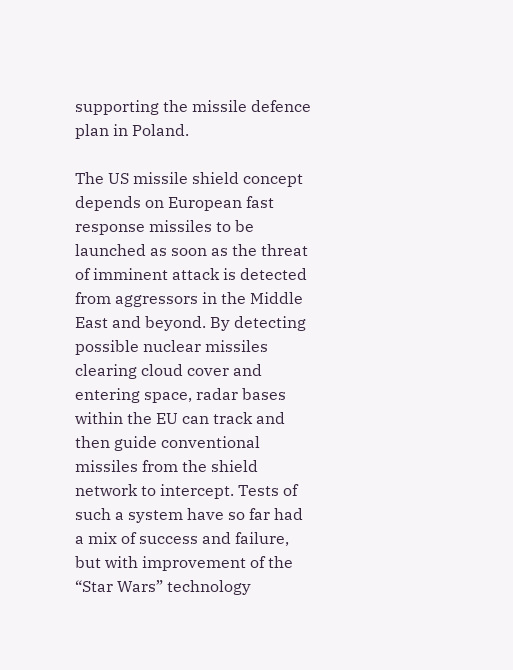supporting the missile defence plan in Poland.

The US missile shield concept depends on European fast response missiles to be launched as soon as the threat of imminent attack is detected from aggressors in the Middle East and beyond. By detecting possible nuclear missiles clearing cloud cover and entering space, radar bases within the EU can track and then guide conventional missiles from the shield network to intercept. Tests of such a system have so far had a mix of success and failure, but with improvement of the “Star Wars” technology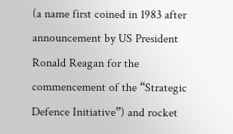(a name first coined in 1983 after announcement by US President Ronald Reagan for the commencement of the “Strategic Defence Initiative”) and rocket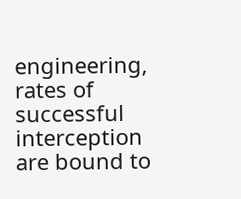engineering, rates of successful interception are bound to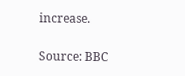increase.

Source: BBC